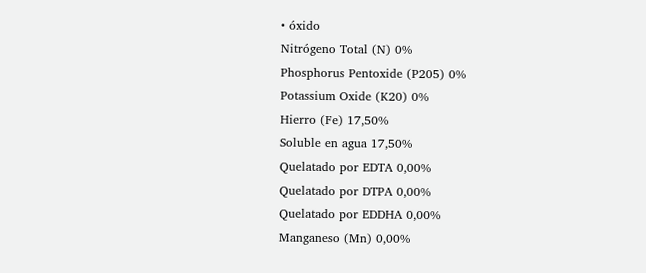• óxido
Nitrógeno Total (N) 0%
Phosphorus Pentoxide (P205) 0%
Potassium Oxide (K20) 0%
Hierro (Fe) 17,50%
Soluble en agua 17,50%
Quelatado por EDTA 0,00%
Quelatado por DTPA 0,00%
Quelatado por EDDHA 0,00%
Manganeso (Mn) 0,00%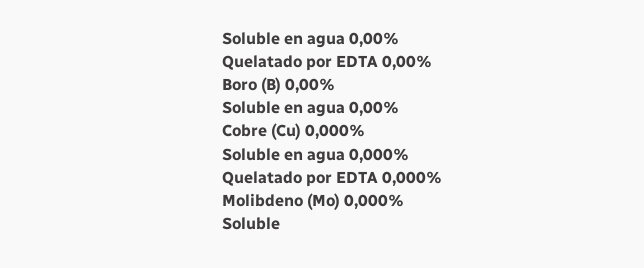Soluble en agua 0,00%
Quelatado por EDTA 0,00%
Boro (B) 0,00%
Soluble en agua 0,00%
Cobre (Cu) 0,000%
Soluble en agua 0,000%
Quelatado por EDTA 0,000%
Molibdeno (Mo) 0,000%
Soluble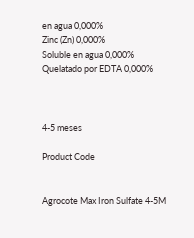en agua 0,000%
Zinc (Zn) 0,000%
Soluble en agua 0,000%
Quelatado por EDTA 0,000%



4-5 meses

Product Code


Agrocote Max Iron Sulfate 4-5M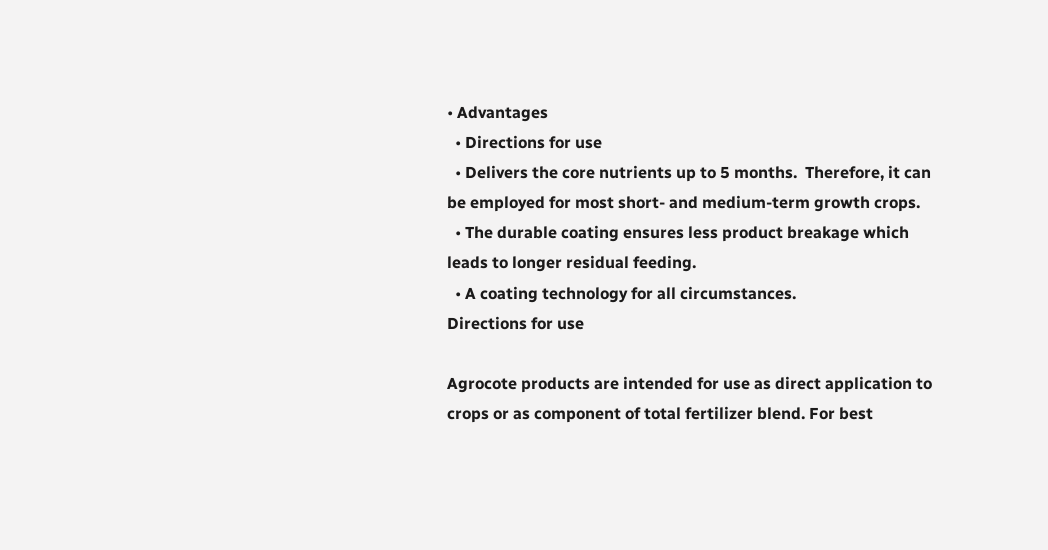• Advantages
  • Directions for use
  • Delivers the core nutrients up to 5 months.  Therefore, it can be employed for most short- and medium-term growth crops.
  • The durable coating ensures less product breakage which leads to longer residual feeding.
  • A coating technology for all circumstances.
Directions for use

Agrocote products are intended for use as direct application to crops or as component of total fertilizer blend. For best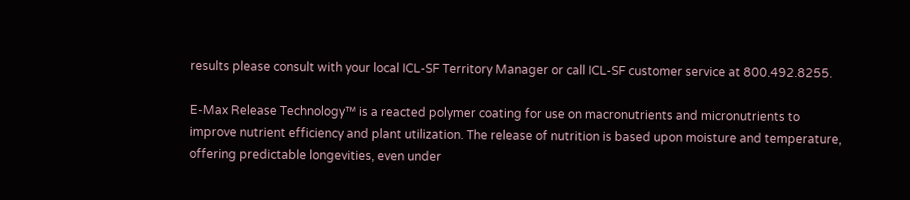results please consult with your local ICL-SF Territory Manager or call ICL-SF customer service at 800.492.8255.

E-Max Release Technology™ is a reacted polymer coating for use on macronutrients and micronutrients to improve nutrient efficiency and plant utilization. The release of nutrition is based upon moisture and temperature, offering predictable longevities, even under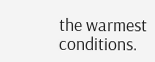the warmest conditions.